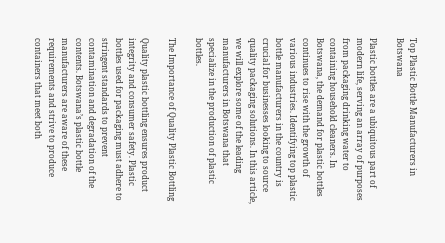Top Plastic Bottle Manufacturers in Botswana

Plastic bottles are a ubiquitous part of modern life, serving an array of purposes from packaging drinking water to containing household cleaners. In Botswana, the demand for plastic bottles continues to rise with the growth of various industries. Identifying top plastic bottle manufacturers in the country is crucial for businesses looking to source quality packaging solutions. In this article, we will explore some of the leading manufacturers in Botswana that specialize in the production of plastic bottles.

The Importance of Quality Plastic Bottling

Quality plastic bottling ensures product integrity and consumer safety. Plastic bottles used for packaging must adhere to stringent standards to prevent contamination and degradation of the contents. Botswana’s plastic bottle manufacturers are aware of these requirements and strive to produce containers that meet both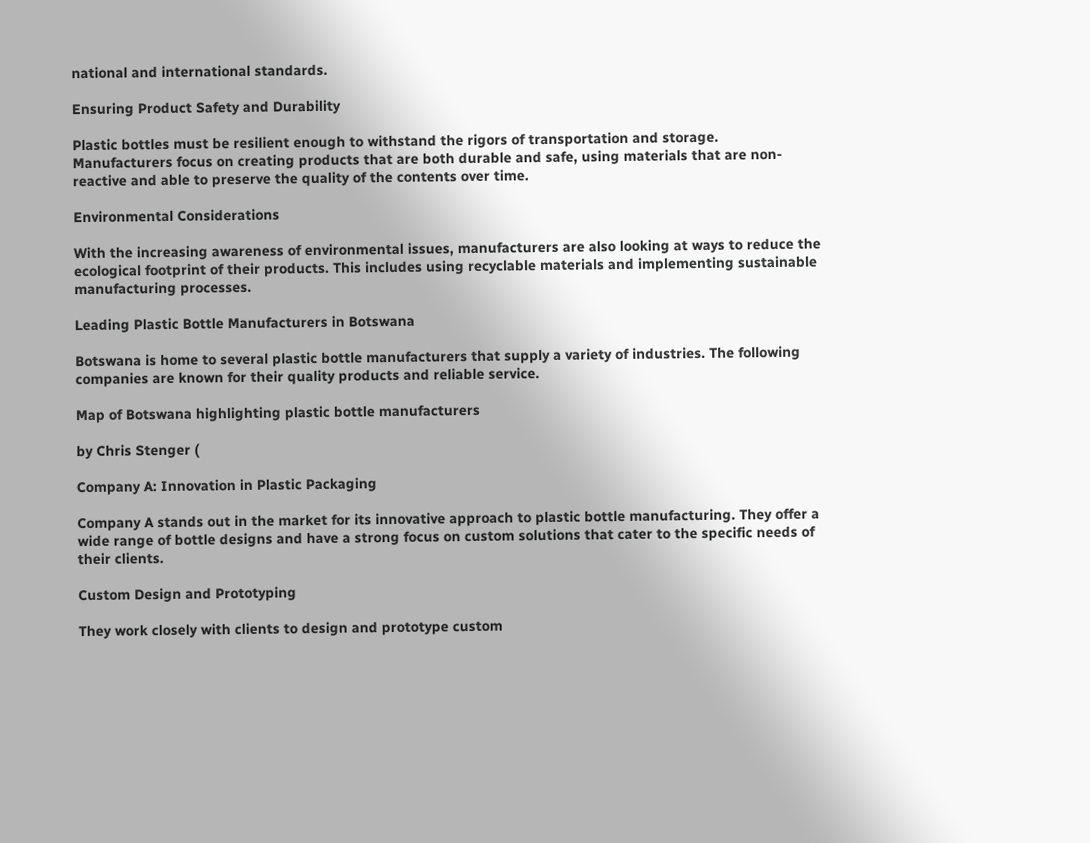national and international standards.

Ensuring Product Safety and Durability

Plastic bottles must be resilient enough to withstand the rigors of transportation and storage. Manufacturers focus on creating products that are both durable and safe, using materials that are non-reactive and able to preserve the quality of the contents over time.

Environmental Considerations

With the increasing awareness of environmental issues, manufacturers are also looking at ways to reduce the ecological footprint of their products. This includes using recyclable materials and implementing sustainable manufacturing processes.

Leading Plastic Bottle Manufacturers in Botswana

Botswana is home to several plastic bottle manufacturers that supply a variety of industries. The following companies are known for their quality products and reliable service.

Map of Botswana highlighting plastic bottle manufacturers

by Chris Stenger (

Company A: Innovation in Plastic Packaging

Company A stands out in the market for its innovative approach to plastic bottle manufacturing. They offer a wide range of bottle designs and have a strong focus on custom solutions that cater to the specific needs of their clients.

Custom Design and Prototyping

They work closely with clients to design and prototype custom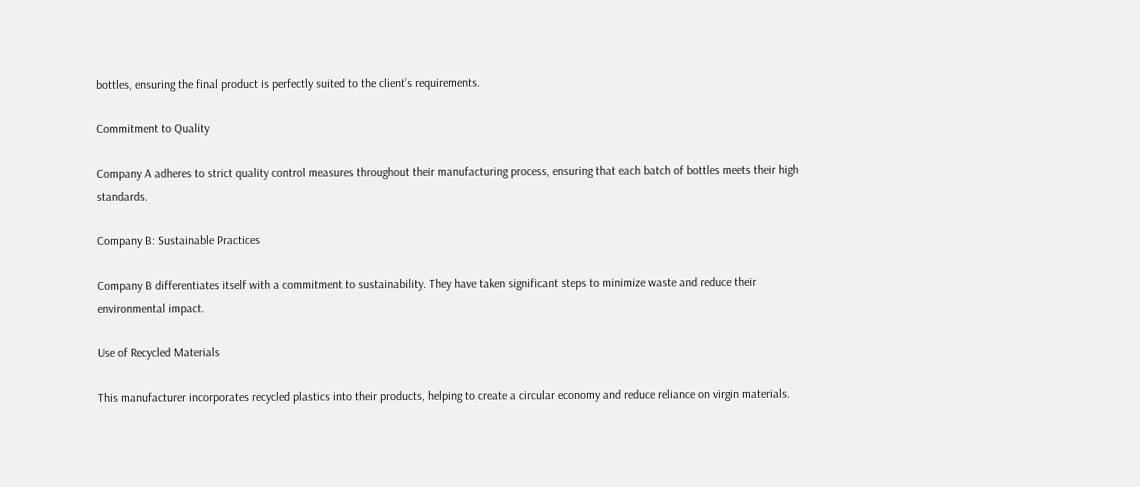bottles, ensuring the final product is perfectly suited to the client’s requirements.

Commitment to Quality

Company A adheres to strict quality control measures throughout their manufacturing process, ensuring that each batch of bottles meets their high standards.

Company B: Sustainable Practices

Company B differentiates itself with a commitment to sustainability. They have taken significant steps to minimize waste and reduce their environmental impact.

Use of Recycled Materials

This manufacturer incorporates recycled plastics into their products, helping to create a circular economy and reduce reliance on virgin materials.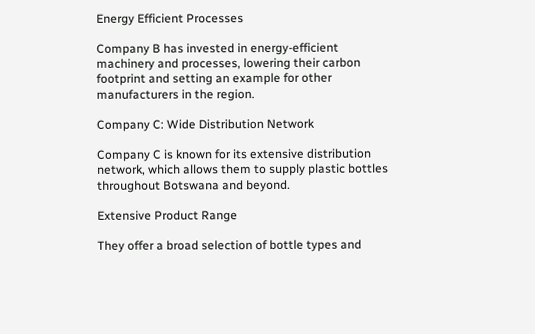Energy Efficient Processes

Company B has invested in energy-efficient machinery and processes, lowering their carbon footprint and setting an example for other manufacturers in the region.

Company C: Wide Distribution Network

Company C is known for its extensive distribution network, which allows them to supply plastic bottles throughout Botswana and beyond.

Extensive Product Range

They offer a broad selection of bottle types and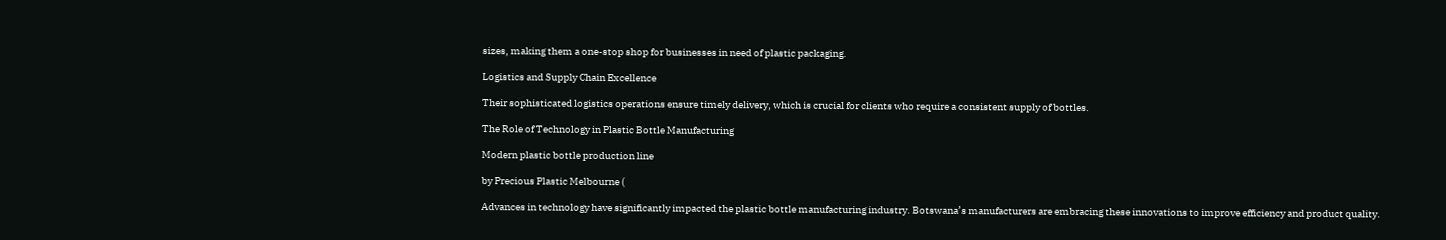sizes, making them a one-stop shop for businesses in need of plastic packaging.

Logistics and Supply Chain Excellence

Their sophisticated logistics operations ensure timely delivery, which is crucial for clients who require a consistent supply of bottles.

The Role of Technology in Plastic Bottle Manufacturing

Modern plastic bottle production line

by Precious Plastic Melbourne (

Advances in technology have significantly impacted the plastic bottle manufacturing industry. Botswana’s manufacturers are embracing these innovations to improve efficiency and product quality.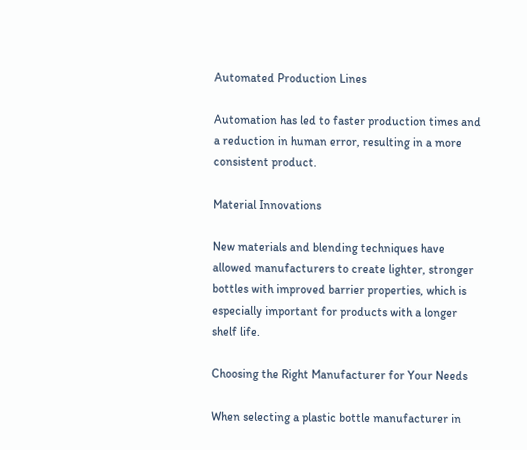Automated Production Lines

Automation has led to faster production times and a reduction in human error, resulting in a more consistent product.

Material Innovations

New materials and blending techniques have allowed manufacturers to create lighter, stronger bottles with improved barrier properties, which is especially important for products with a longer shelf life.

Choosing the Right Manufacturer for Your Needs

When selecting a plastic bottle manufacturer in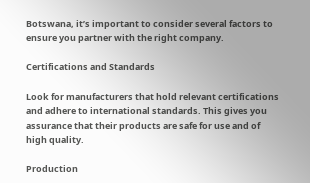Botswana, it’s important to consider several factors to ensure you partner with the right company.

Certifications and Standards

Look for manufacturers that hold relevant certifications and adhere to international standards. This gives you assurance that their products are safe for use and of high quality.

Production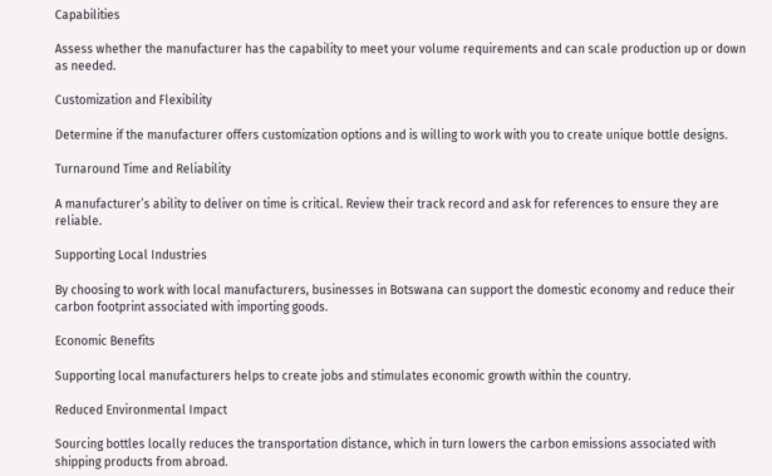Capabilities

Assess whether the manufacturer has the capability to meet your volume requirements and can scale production up or down as needed.

Customization and Flexibility

Determine if the manufacturer offers customization options and is willing to work with you to create unique bottle designs.

Turnaround Time and Reliability

A manufacturer’s ability to deliver on time is critical. Review their track record and ask for references to ensure they are reliable.

Supporting Local Industries

By choosing to work with local manufacturers, businesses in Botswana can support the domestic economy and reduce their carbon footprint associated with importing goods.

Economic Benefits

Supporting local manufacturers helps to create jobs and stimulates economic growth within the country.

Reduced Environmental Impact

Sourcing bottles locally reduces the transportation distance, which in turn lowers the carbon emissions associated with shipping products from abroad.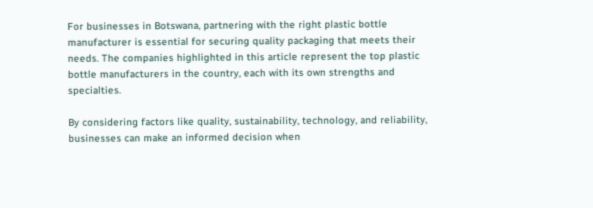For businesses in Botswana, partnering with the right plastic bottle manufacturer is essential for securing quality packaging that meets their needs. The companies highlighted in this article represent the top plastic bottle manufacturers in the country, each with its own strengths and specialties.

By considering factors like quality, sustainability, technology, and reliability, businesses can make an informed decision when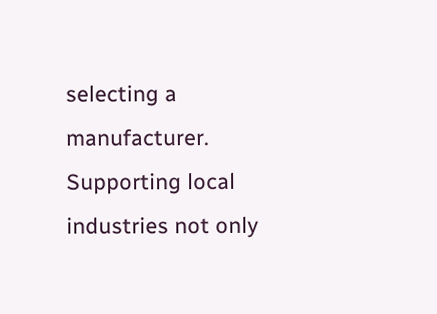selecting a manufacturer. Supporting local industries not only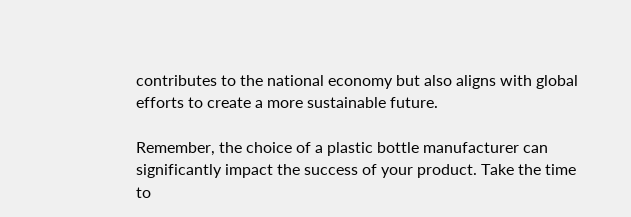contributes to the national economy but also aligns with global efforts to create a more sustainable future.

Remember, the choice of a plastic bottle manufacturer can significantly impact the success of your product. Take the time to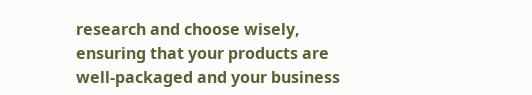research and choose wisely, ensuring that your products are well-packaged and your business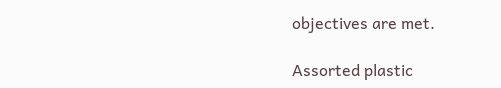objectives are met.

Assorted plastic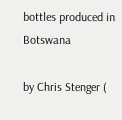bottles produced in Botswana

by Chris Stenger (